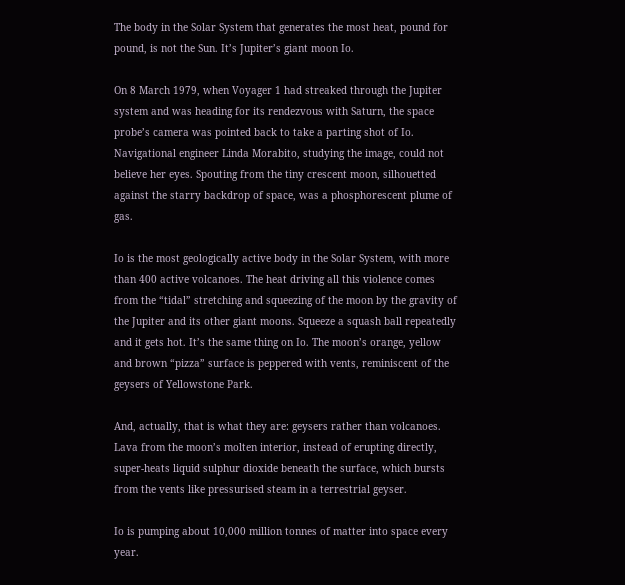The body in the Solar System that generates the most heat, pound for pound, is not the Sun. It’s Jupiter’s giant moon Io.

On 8 March 1979, when Voyager 1 had streaked through the Jupiter system and was heading for its rendezvous with Saturn, the space probe’s camera was pointed back to take a parting shot of Io. Navigational engineer Linda Morabito, studying the image, could not believe her eyes. Spouting from the tiny crescent moon, silhouetted against the starry backdrop of space, was a phosphorescent plume of gas.

Io is the most geologically active body in the Solar System, with more than 400 active volcanoes. The heat driving all this violence comes from the “tidal” stretching and squeezing of the moon by the gravity of the Jupiter and its other giant moons. Squeeze a squash ball repeatedly and it gets hot. It’s the same thing on Io. The moon’s orange, yellow and brown “pizza” surface is peppered with vents, reminiscent of the geysers of Yellowstone Park.

And, actually, that is what they are: geysers rather than volcanoes. Lava from the moon’s molten interior, instead of erupting directly, super-heats liquid sulphur dioxide beneath the surface, which bursts from the vents like pressurised steam in a terrestrial geyser.

Io is pumping about 10,000 million tonnes of matter into space every year.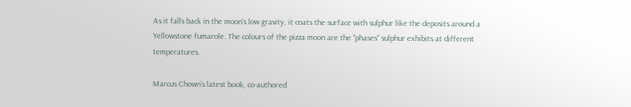As it falls back in the moon’s low gravity, it coats the surface with sulphur like the deposits around a Yellowstone fumarole. The colours of the pizza moon are the “phases” sulphur exhibits at different temperatures.

Marcus Chown’s latest book, co-authored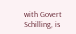with Govert Schilling, is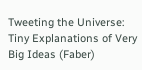Tweeting the Universe: Tiny Explanations of Very Big Ideas (Faber)